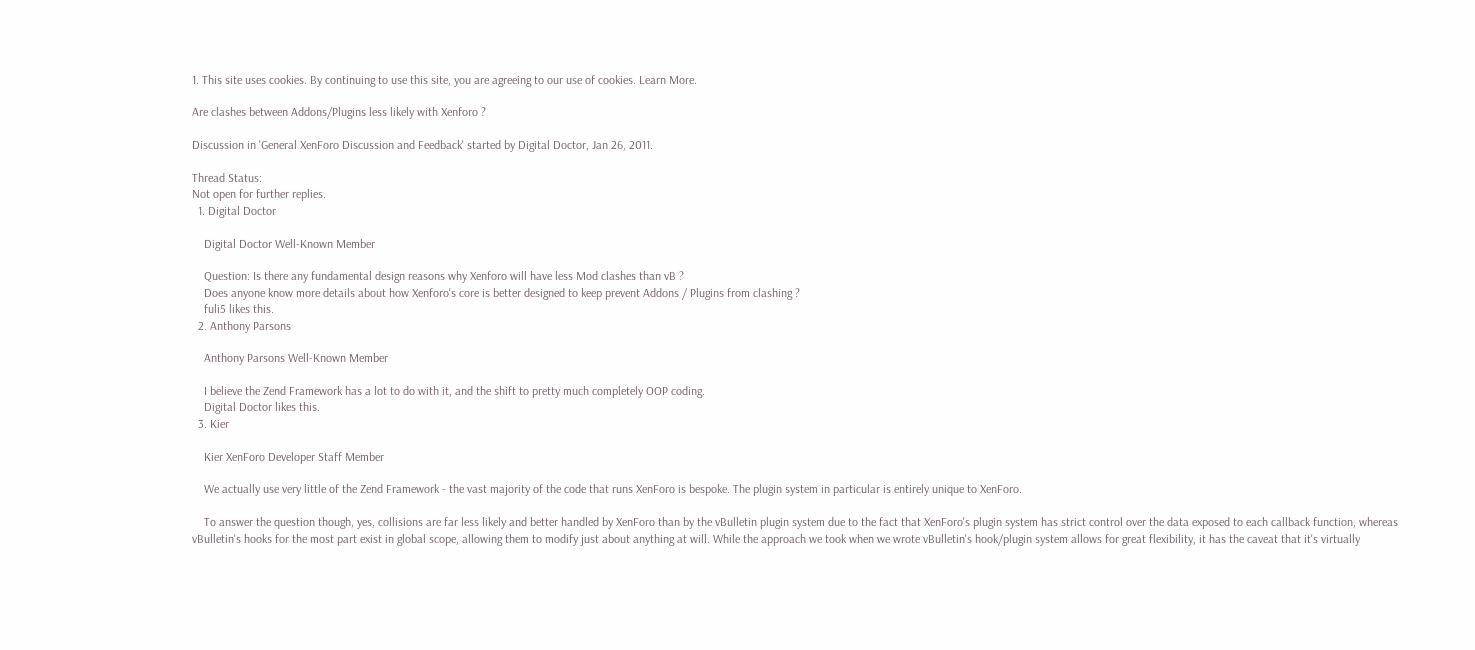1. This site uses cookies. By continuing to use this site, you are agreeing to our use of cookies. Learn More.

Are clashes between Addons/Plugins less likely with Xenforo ?

Discussion in 'General XenForo Discussion and Feedback' started by Digital Doctor, Jan 26, 2011.

Thread Status:
Not open for further replies.
  1. Digital Doctor

    Digital Doctor Well-Known Member

    Question: Is there any fundamental design reasons why Xenforo will have less Mod clashes than vB ?
    Does anyone know more details about how Xenforo's core is better designed to keep prevent Addons / Plugins from clashing ?
    fuli5 likes this.
  2. Anthony Parsons

    Anthony Parsons Well-Known Member

    I believe the Zend Framework has a lot to do with it, and the shift to pretty much completely OOP coding.
    Digital Doctor likes this.
  3. Kier

    Kier XenForo Developer Staff Member

    We actually use very little of the Zend Framework - the vast majority of the code that runs XenForo is bespoke. The plugin system in particular is entirely unique to XenForo.

    To answer the question though, yes, collisions are far less likely and better handled by XenForo than by the vBulletin plugin system due to the fact that XenForo's plugin system has strict control over the data exposed to each callback function, whereas vBulletin's hooks for the most part exist in global scope, allowing them to modify just about anything at will. While the approach we took when we wrote vBulletin's hook/plugin system allows for great flexibility, it has the caveat that it's virtually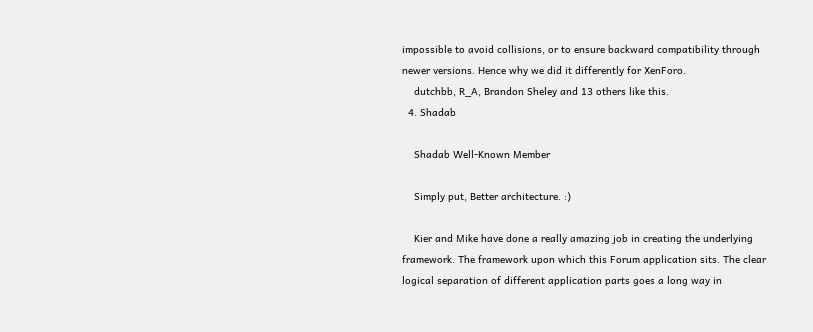impossible to avoid collisions, or to ensure backward compatibility through newer versions. Hence why we did it differently for XenForo.
    dutchbb, R_A, Brandon Sheley and 13 others like this.
  4. Shadab

    Shadab Well-Known Member

    Simply put, Better architecture. :)

    Kier and Mike have done a really amazing job in creating the underlying framework. The framework upon which this Forum application sits. The clear logical separation of different application parts goes a long way in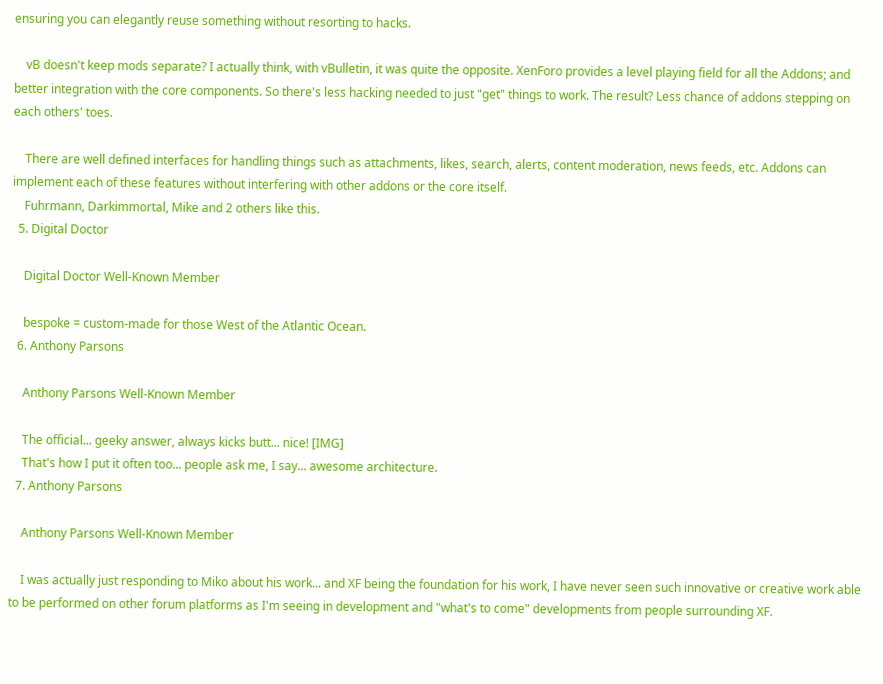ensuring you can elegantly reuse something without resorting to hacks.

    vB doesn't keep mods separate? I actually think, with vBulletin, it was quite the opposite. XenForo provides a level playing field for all the Addons; and better integration with the core components. So there's less hacking needed to just "get" things to work. The result? Less chance of addons stepping on each others' toes.

    There are well defined interfaces for handling things such as attachments, likes, search, alerts, content moderation, news feeds, etc. Addons can implement each of these features without interfering with other addons or the core itself.
    Fuhrmann, Darkimmortal, Mike and 2 others like this.
  5. Digital Doctor

    Digital Doctor Well-Known Member

    bespoke = custom-made for those West of the Atlantic Ocean.
  6. Anthony Parsons

    Anthony Parsons Well-Known Member

    The official... geeky answer, always kicks butt... nice! [IMG]
    That's how I put it often too... people ask me, I say... awesome architecture.
  7. Anthony Parsons

    Anthony Parsons Well-Known Member

    I was actually just responding to Miko about his work... and XF being the foundation for his work, I have never seen such innovative or creative work able to be performed on other forum platforms as I'm seeing in development and "what's to come" developments from people surrounding XF.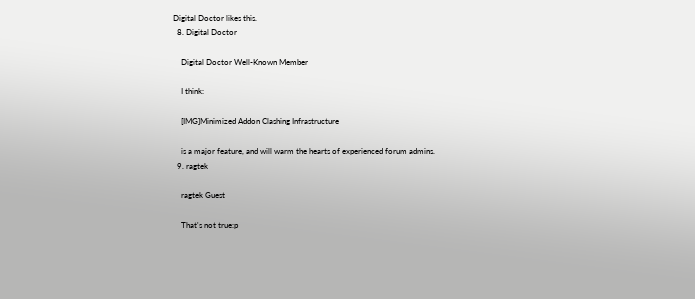Digital Doctor likes this.
  8. Digital Doctor

    Digital Doctor Well-Known Member

    I think:

    [IMG]Minimized Addon Clashing Infrastructure

    is a major feature, and will warm the hearts of experienced forum admins.
  9. ragtek

    ragtek Guest

    That's not true:p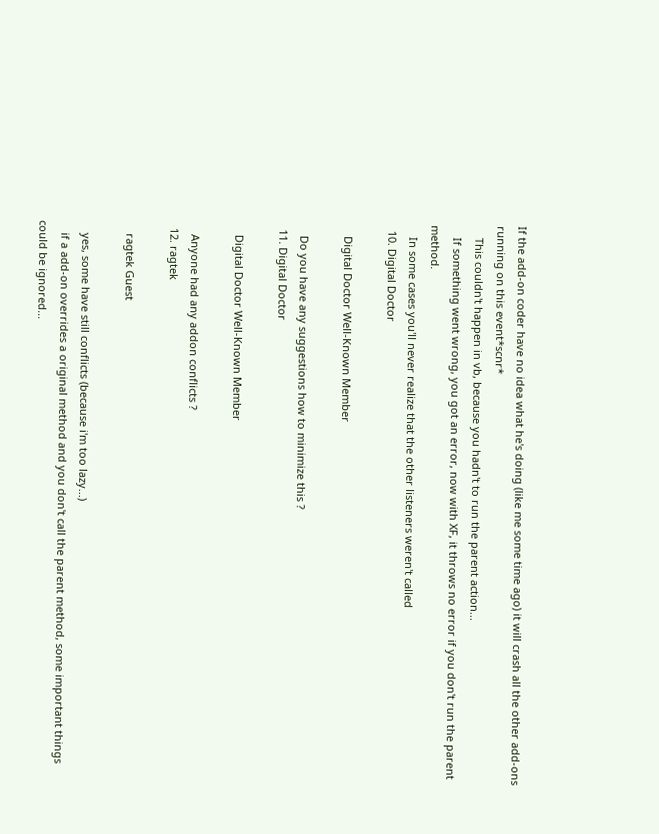If the add-on coder have no idea what he's doing (like me some time ago) it will crash all the other add-ons running on this event*scnr*
    This couldn't happen in vb, because you hadn't to run the parent action...
    If something went wrong, you got an error, now with XF, it throws no error if you don't run the parent method.
    In some cases you'll never realize that the other listeners weren't called
  10. Digital Doctor

    Digital Doctor Well-Known Member

    Do you have any suggestions how to minimize this ?
  11. Digital Doctor

    Digital Doctor Well-Known Member

    Anyone had any addon conflicts ?
  12. ragtek

    ragtek Guest

    yes, some have still conflicts (because i'm too lazy...)
    if a add-on overrides a original method and you don't call the parent method, some important things could be ignored...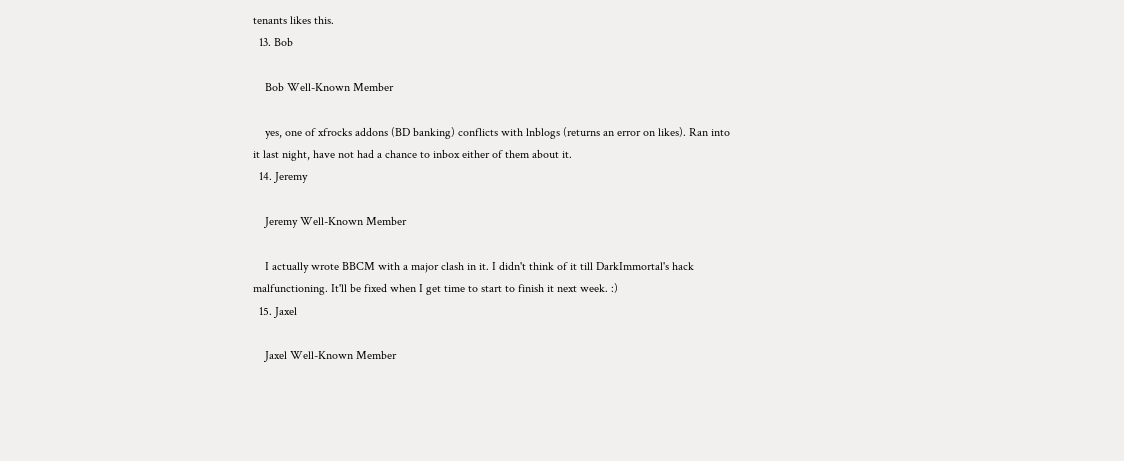tenants likes this.
  13. Bob

    Bob Well-Known Member

    yes, one of xfrocks addons (BD banking) conflicts with lnblogs (returns an error on likes). Ran into it last night, have not had a chance to inbox either of them about it.
  14. Jeremy

    Jeremy Well-Known Member

    I actually wrote BBCM with a major clash in it. I didn't think of it till DarkImmortal's hack malfunctioning. It'll be fixed when I get time to start to finish it next week. :)
  15. Jaxel

    Jaxel Well-Known Member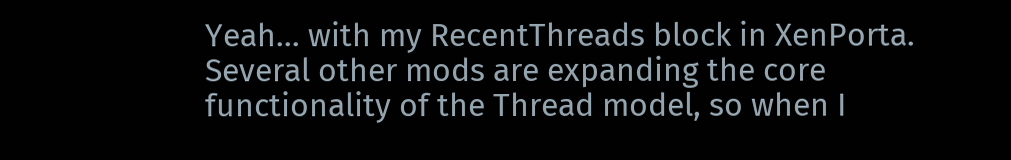Yeah... with my RecentThreads block in XenPorta. Several other mods are expanding the core functionality of the Thread model, so when I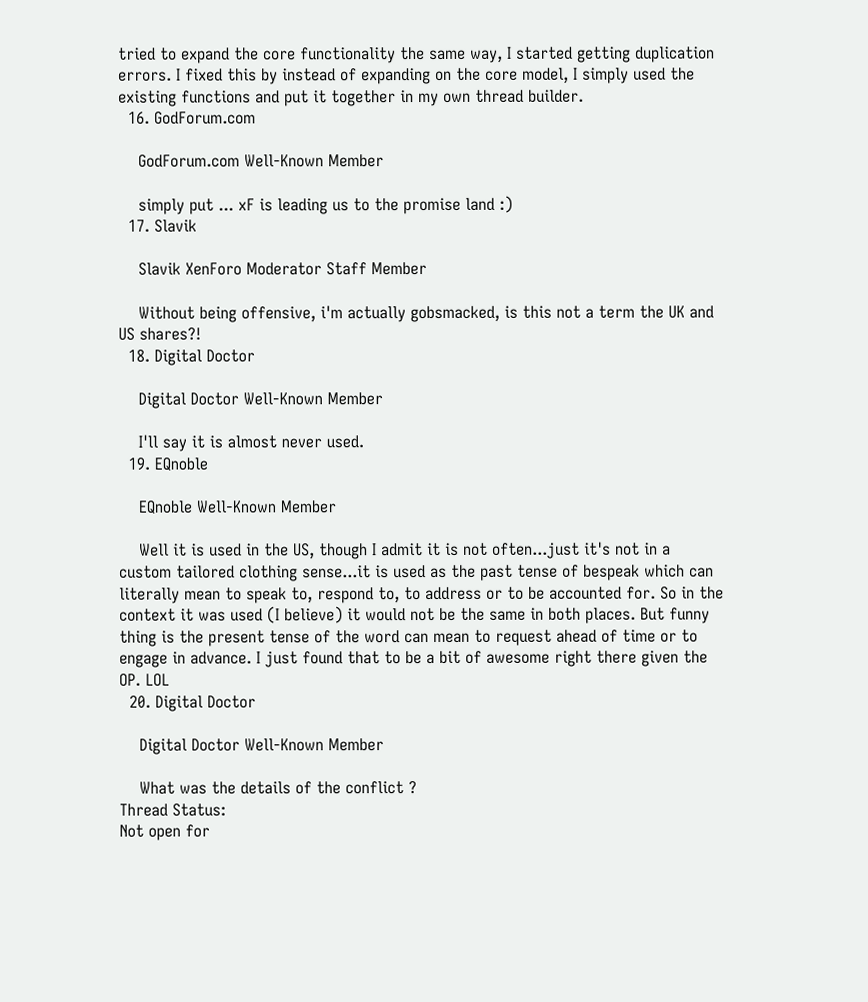tried to expand the core functionality the same way, I started getting duplication errors. I fixed this by instead of expanding on the core model, I simply used the existing functions and put it together in my own thread builder.
  16. GodForum.com

    GodForum.com Well-Known Member

    simply put ... xF is leading us to the promise land :)
  17. Slavik

    Slavik XenForo Moderator Staff Member

    Without being offensive, i'm actually gobsmacked, is this not a term the UK and US shares?!
  18. Digital Doctor

    Digital Doctor Well-Known Member

    I'll say it is almost never used.
  19. EQnoble

    EQnoble Well-Known Member

    Well it is used in the US, though I admit it is not often...just it's not in a custom tailored clothing sense...it is used as the past tense of bespeak which can literally mean to speak to, respond to, to address or to be accounted for. So in the context it was used (I believe) it would not be the same in both places. But funny thing is the present tense of the word can mean to request ahead of time or to engage in advance. I just found that to be a bit of awesome right there given the OP. LOL
  20. Digital Doctor

    Digital Doctor Well-Known Member

    What was the details of the conflict ?
Thread Status:
Not open for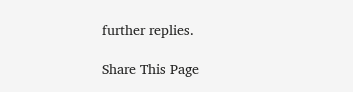further replies.

Share This Page